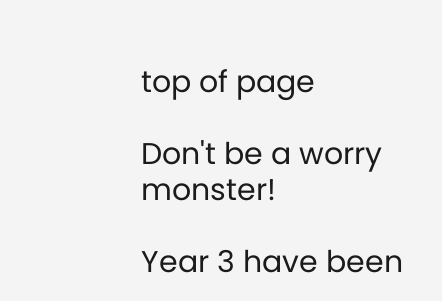top of page

Don't be a worry monster!

Year 3 have been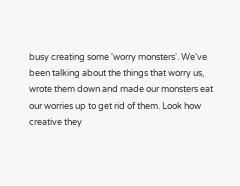busy creating some 'worry monsters'. We've been talking about the things that worry us, wrote them down and made our monsters eat our worries up to get rid of them. Look how creative they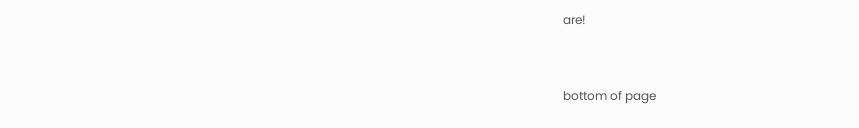are!


bottom of page